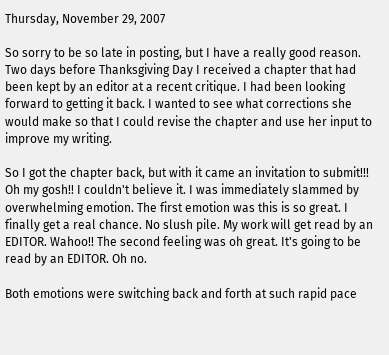Thursday, November 29, 2007

So sorry to be so late in posting, but I have a really good reason. Two days before Thanksgiving Day I received a chapter that had been kept by an editor at a recent critique. I had been looking forward to getting it back. I wanted to see what corrections she would make so that I could revise the chapter and use her input to improve my writing.

So I got the chapter back, but with it came an invitation to submit!!! Oh my gosh!! I couldn't believe it. I was immediately slammed by overwhelming emotion. The first emotion was this is so great. I finally get a real chance. No slush pile. My work will get read by an EDITOR. Wahoo!! The second feeling was oh great. It's going to be read by an EDITOR. Oh no.

Both emotions were switching back and forth at such rapid pace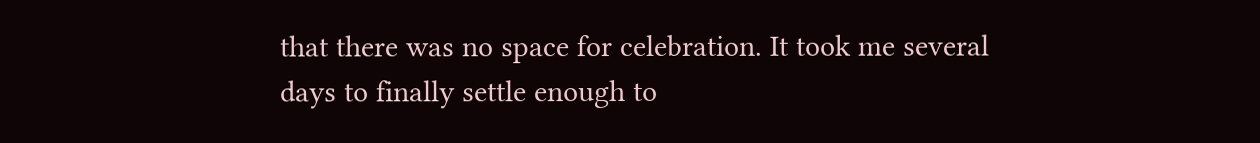that there was no space for celebration. It took me several days to finally settle enough to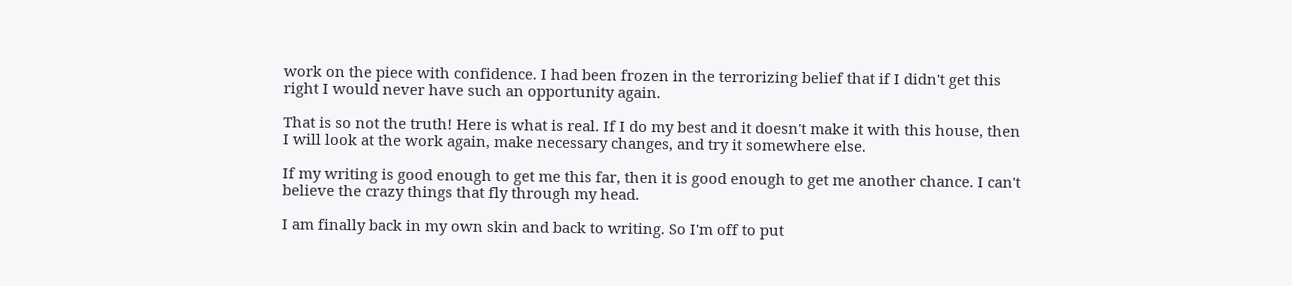work on the piece with confidence. I had been frozen in the terrorizing belief that if I didn't get this right I would never have such an opportunity again.

That is so not the truth! Here is what is real. If I do my best and it doesn't make it with this house, then I will look at the work again, make necessary changes, and try it somewhere else.

If my writing is good enough to get me this far, then it is good enough to get me another chance. I can't believe the crazy things that fly through my head.

I am finally back in my own skin and back to writing. So I'm off to put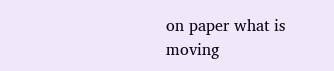on paper what is moving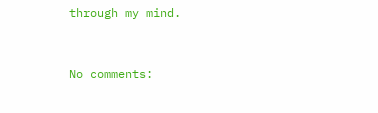through my mind.


No comments: